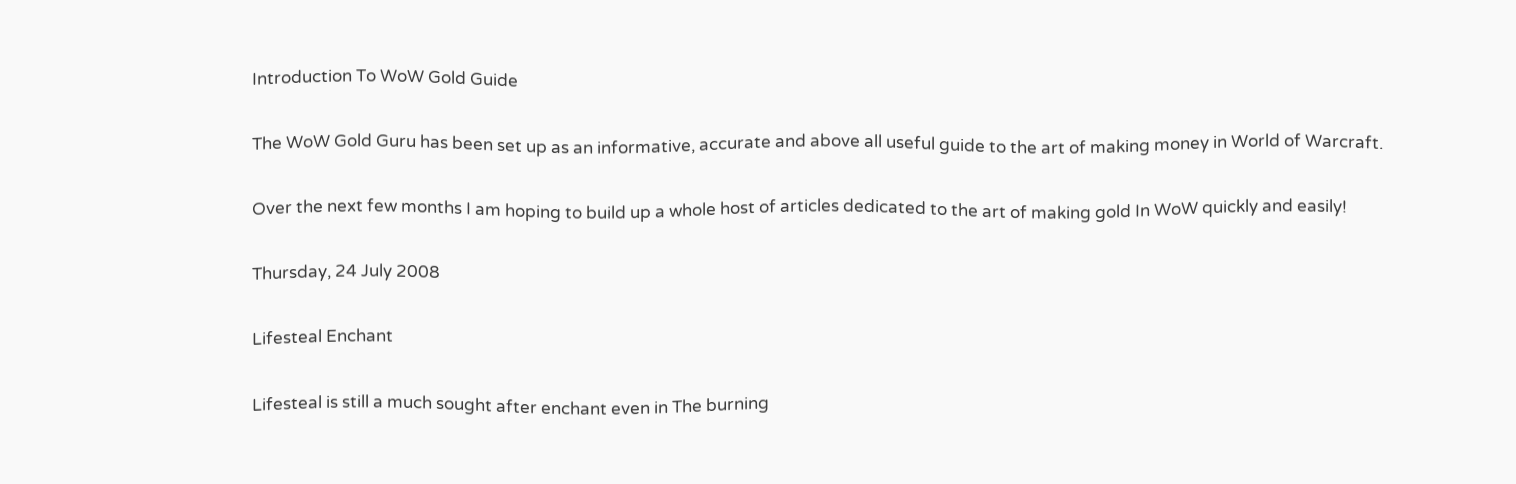Introduction To WoW Gold Guide

The WoW Gold Guru has been set up as an informative, accurate and above all useful guide to the art of making money in World of Warcraft.

Over the next few months I am hoping to build up a whole host of articles dedicated to the art of making gold In WoW quickly and easily!

Thursday, 24 July 2008

Lifesteal Enchant

Lifesteal is still a much sought after enchant even in The burning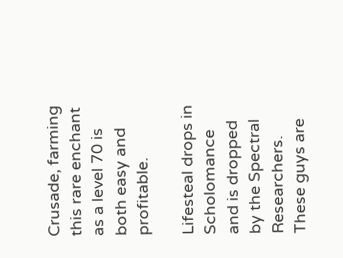Crusade, farming this rare enchant as a level 70 is both easy and profitable.

Lifesteal drops in Scholomance and is dropped by the Spectral Researchers. These guys are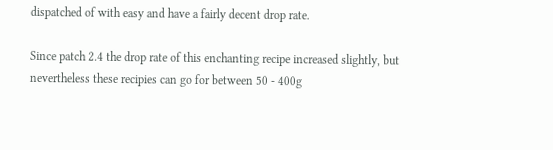dispatched of with easy and have a fairly decent drop rate.

Since patch 2.4 the drop rate of this enchanting recipe increased slightly, but nevertheless these recipies can go for between 50 - 400g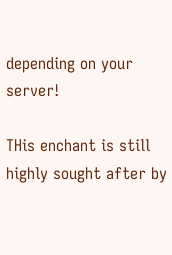depending on your server!

THis enchant is still highly sought after by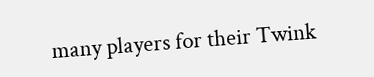many players for their Twink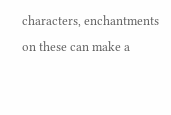characters, enchantments on these can make a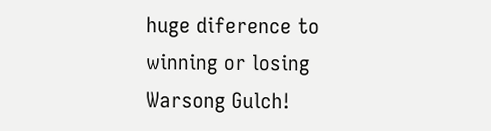huge diference to winning or losing Warsong Gulch!